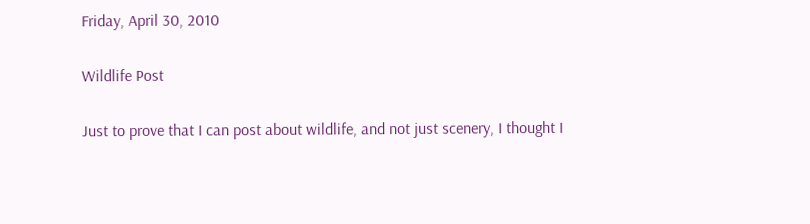Friday, April 30, 2010

Wildlife Post

Just to prove that I can post about wildlife, and not just scenery, I thought I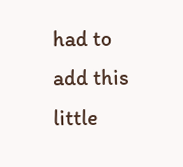had to add this little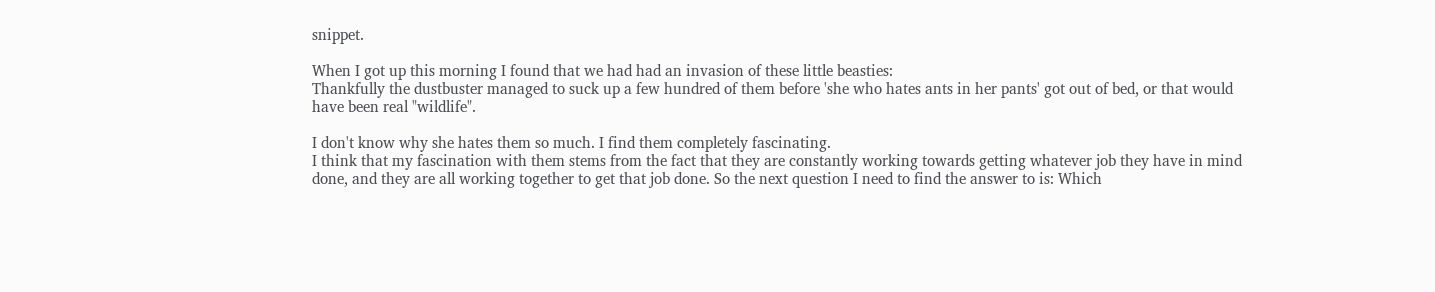snippet.

When I got up this morning I found that we had had an invasion of these little beasties:
Thankfully the dustbuster managed to suck up a few hundred of them before 'she who hates ants in her pants' got out of bed, or that would have been real "wildlife".

I don't know why she hates them so much. I find them completely fascinating.
I think that my fascination with them stems from the fact that they are constantly working towards getting whatever job they have in mind done, and they are all working together to get that job done. So the next question I need to find the answer to is: Which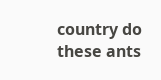country do these ants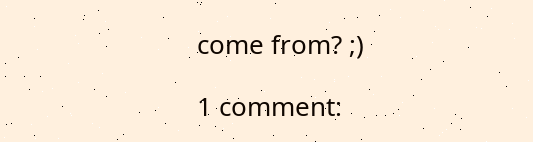come from? ;)

1 comment: